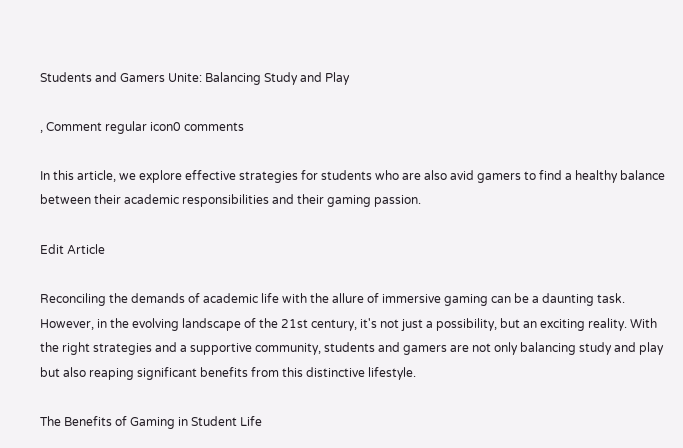Students and Gamers Unite: Balancing Study and Play

, Comment regular icon0 comments

In this article, we explore effective strategies for students who are also avid gamers to find a healthy balance between their academic responsibilities and their gaming passion.

Edit Article

Reconciling the demands of academic life with the allure of immersive gaming can be a daunting task. However, in the evolving landscape of the 21st century, it's not just a possibility, but an exciting reality. With the right strategies and a supportive community, students and gamers are not only balancing study and play but also reaping significant benefits from this distinctive lifestyle.

The Benefits of Gaming in Student Life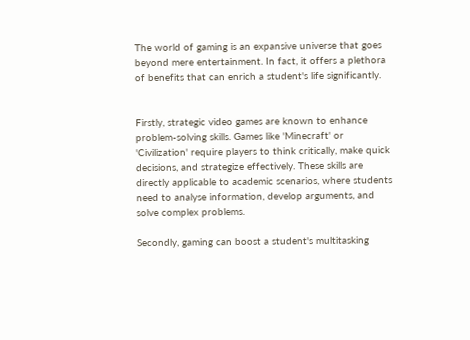The world of gaming is an expansive universe that goes beyond mere entertainment. In fact, it offers a plethora of benefits that can enrich a student's life significantly.


Firstly, strategic video games are known to enhance problem-solving skills. Games like 'Minecraft' or 'Civilization' require players to think critically, make quick decisions, and strategize effectively. These skills are directly applicable to academic scenarios, where students need to analyse information, develop arguments, and solve complex problems.

Secondly, gaming can boost a student's multitasking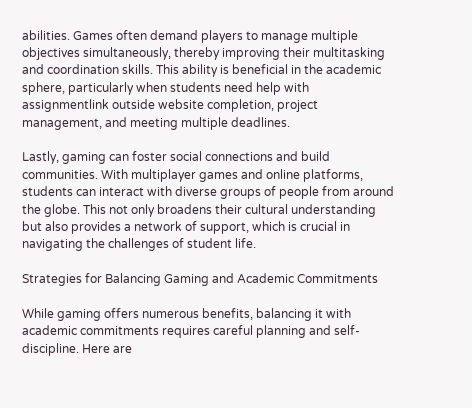abilities. Games often demand players to manage multiple objectives simultaneously, thereby improving their multitasking and coordination skills. This ability is beneficial in the academic sphere, particularly when students need help with assignmentlink outside website completion, project management, and meeting multiple deadlines.

Lastly, gaming can foster social connections and build communities. With multiplayer games and online platforms, students can interact with diverse groups of people from around the globe. This not only broadens their cultural understanding but also provides a network of support, which is crucial in navigating the challenges of student life.

Strategies for Balancing Gaming and Academic Commitments

While gaming offers numerous benefits, balancing it with academic commitments requires careful planning and self-discipline. Here are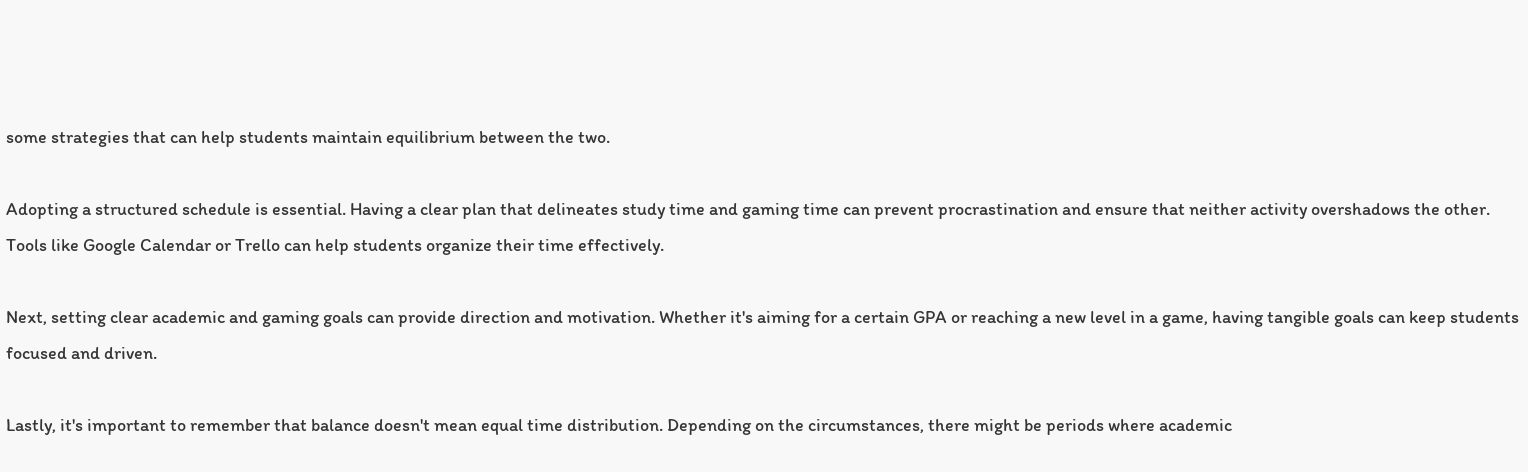some strategies that can help students maintain equilibrium between the two.

Adopting a structured schedule is essential. Having a clear plan that delineates study time and gaming time can prevent procrastination and ensure that neither activity overshadows the other. Tools like Google Calendar or Trello can help students organize their time effectively.

Next, setting clear academic and gaming goals can provide direction and motivation. Whether it's aiming for a certain GPA or reaching a new level in a game, having tangible goals can keep students focused and driven.

Lastly, it's important to remember that balance doesn't mean equal time distribution. Depending on the circumstances, there might be periods where academic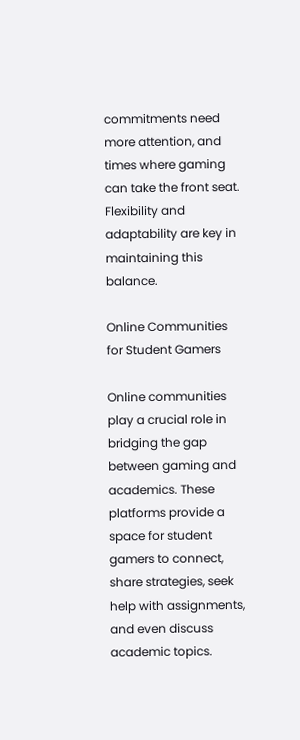commitments need more attention, and times where gaming can take the front seat. Flexibility and adaptability are key in maintaining this balance.

Online Communities for Student Gamers

Online communities play a crucial role in bridging the gap between gaming and academics. These platforms provide a space for student gamers to connect, share strategies, seek help with assignments, and even discuss academic topics.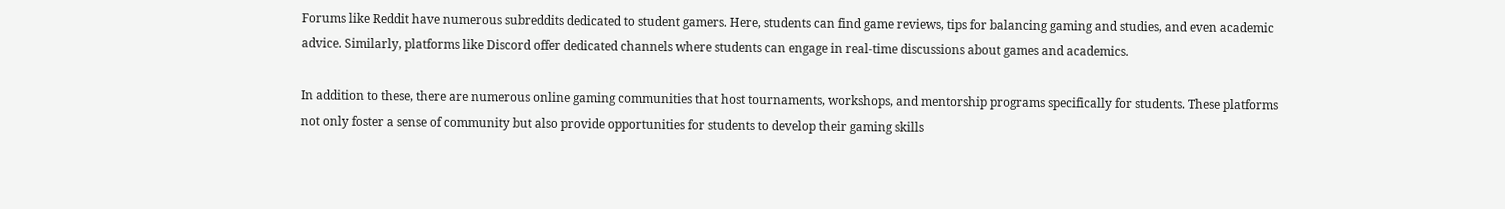Forums like Reddit have numerous subreddits dedicated to student gamers. Here, students can find game reviews, tips for balancing gaming and studies, and even academic advice. Similarly, platforms like Discord offer dedicated channels where students can engage in real-time discussions about games and academics.

In addition to these, there are numerous online gaming communities that host tournaments, workshops, and mentorship programs specifically for students. These platforms not only foster a sense of community but also provide opportunities for students to develop their gaming skills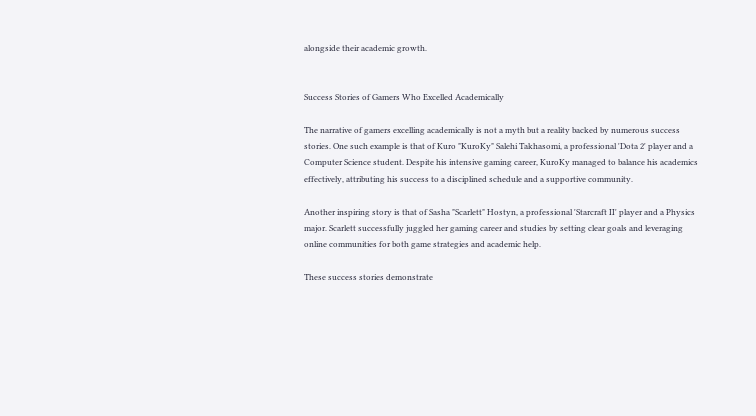alongside their academic growth.


Success Stories of Gamers Who Excelled Academically

The narrative of gamers excelling academically is not a myth but a reality backed by numerous success stories. One such example is that of Kuro "KuroKy" Salehi Takhasomi, a professional 'Dota 2' player and a Computer Science student. Despite his intensive gaming career, KuroKy managed to balance his academics effectively, attributing his success to a disciplined schedule and a supportive community.

Another inspiring story is that of Sasha "Scarlett" Hostyn, a professional 'Starcraft II' player and a Physics major. Scarlett successfully juggled her gaming career and studies by setting clear goals and leveraging online communities for both game strategies and academic help.

These success stories demonstrate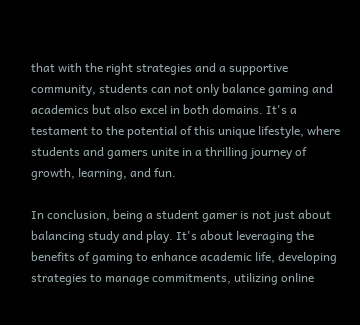that with the right strategies and a supportive community, students can not only balance gaming and academics but also excel in both domains. It's a testament to the potential of this unique lifestyle, where students and gamers unite in a thrilling journey of growth, learning, and fun.

In conclusion, being a student gamer is not just about balancing study and play. It's about leveraging the benefits of gaming to enhance academic life, developing strategies to manage commitments, utilizing online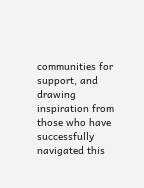communities for support, and drawing inspiration from those who have successfully navigated this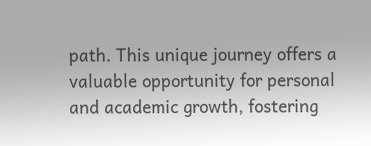path. This unique journey offers a valuable opportunity for personal and academic growth, fostering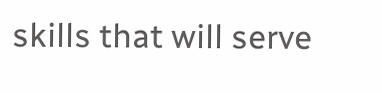skills that will serve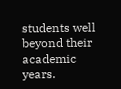students well beyond their academic years.